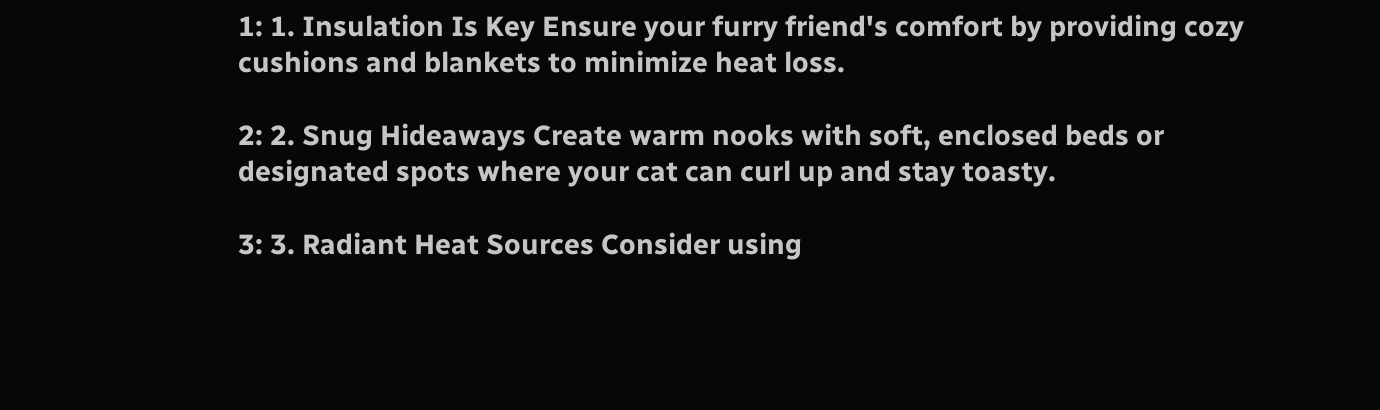1: 1. Insulation Is Key Ensure your furry friend's comfort by providing cozy cushions and blankets to minimize heat loss.

2: 2. Snug Hideaways Create warm nooks with soft, enclosed beds or designated spots where your cat can curl up and stay toasty.

3: 3. Radiant Heat Sources Consider using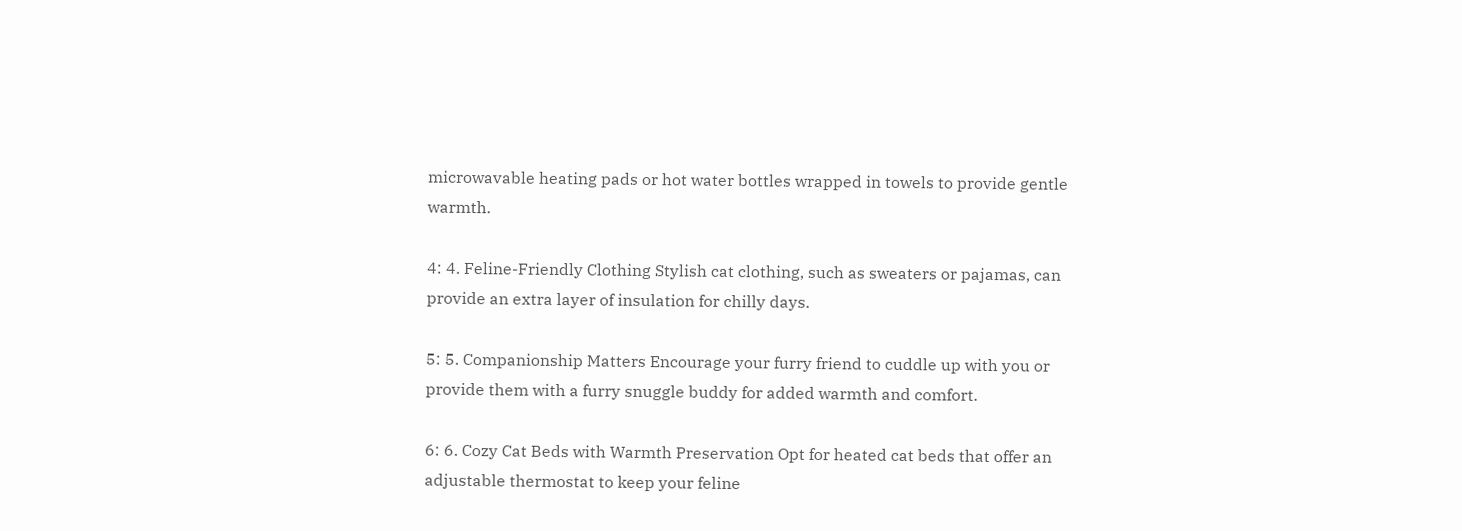microwavable heating pads or hot water bottles wrapped in towels to provide gentle warmth.

4: 4. Feline-Friendly Clothing Stylish cat clothing, such as sweaters or pajamas, can provide an extra layer of insulation for chilly days.

5: 5. Companionship Matters Encourage your furry friend to cuddle up with you or provide them with a furry snuggle buddy for added warmth and comfort.

6: 6. Cozy Cat Beds with Warmth Preservation Opt for heated cat beds that offer an adjustable thermostat to keep your feline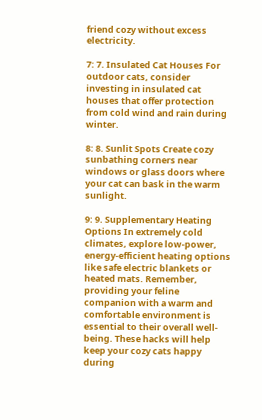friend cozy without excess electricity.

7: 7. Insulated Cat Houses For outdoor cats, consider investing in insulated cat houses that offer protection from cold wind and rain during winter.

8: 8. Sunlit Spots Create cozy sunbathing corners near windows or glass doors where your cat can bask in the warm sunlight.

9: 9. Supplementary Heating Options In extremely cold climates, explore low-power, energy-efficient heating options like safe electric blankets or heated mats. Remember, providing your feline companion with a warm and comfortable environment is essential to their overall well-being. These hacks will help keep your cozy cats happy during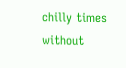chilly times without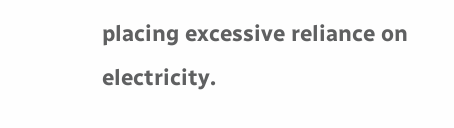placing excessive reliance on electricity.